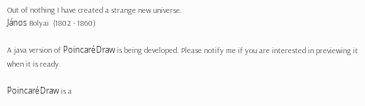Out of nothing I have created a strange new universe.
János Bolyai  (1802 - 1860)

A java version of PoincaréDraw is being developed. Please notify me if you are interested in previewing it when it is ready.

PoincaréDraw is a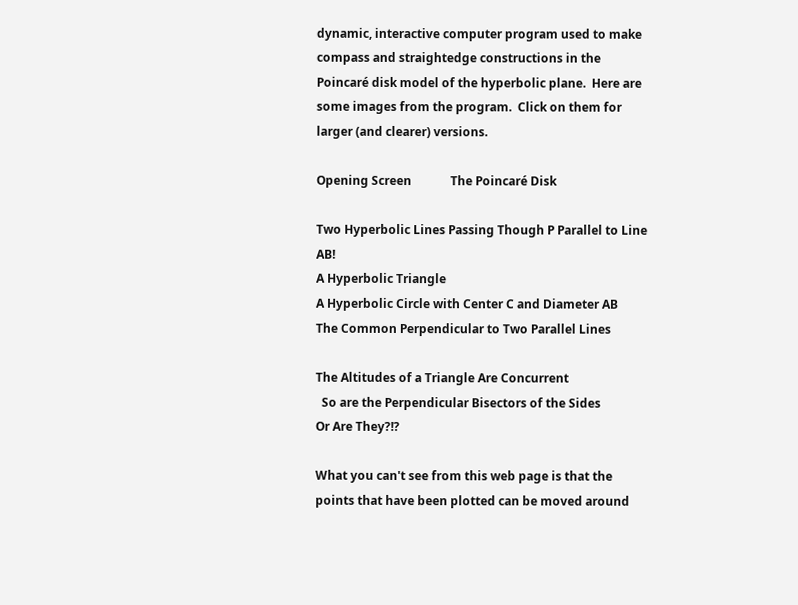dynamic, interactive computer program used to make compass and straightedge constructions in the Poincaré disk model of the hyperbolic plane.  Here are some images from the program.  Click on them for larger (and clearer) versions.

Opening Screen             The Poincaré Disk

Two Hyperbolic Lines Passing Though P Parallel to Line AB!
A Hyperbolic Triangle
A Hyperbolic Circle with Center C and Diameter AB
The Common Perpendicular to Two Parallel Lines

The Altitudes of a Triangle Are Concurrent
  So are the Perpendicular Bisectors of the Sides
Or Are They?!?

What you can't see from this web page is that the points that have been plotted can be moved around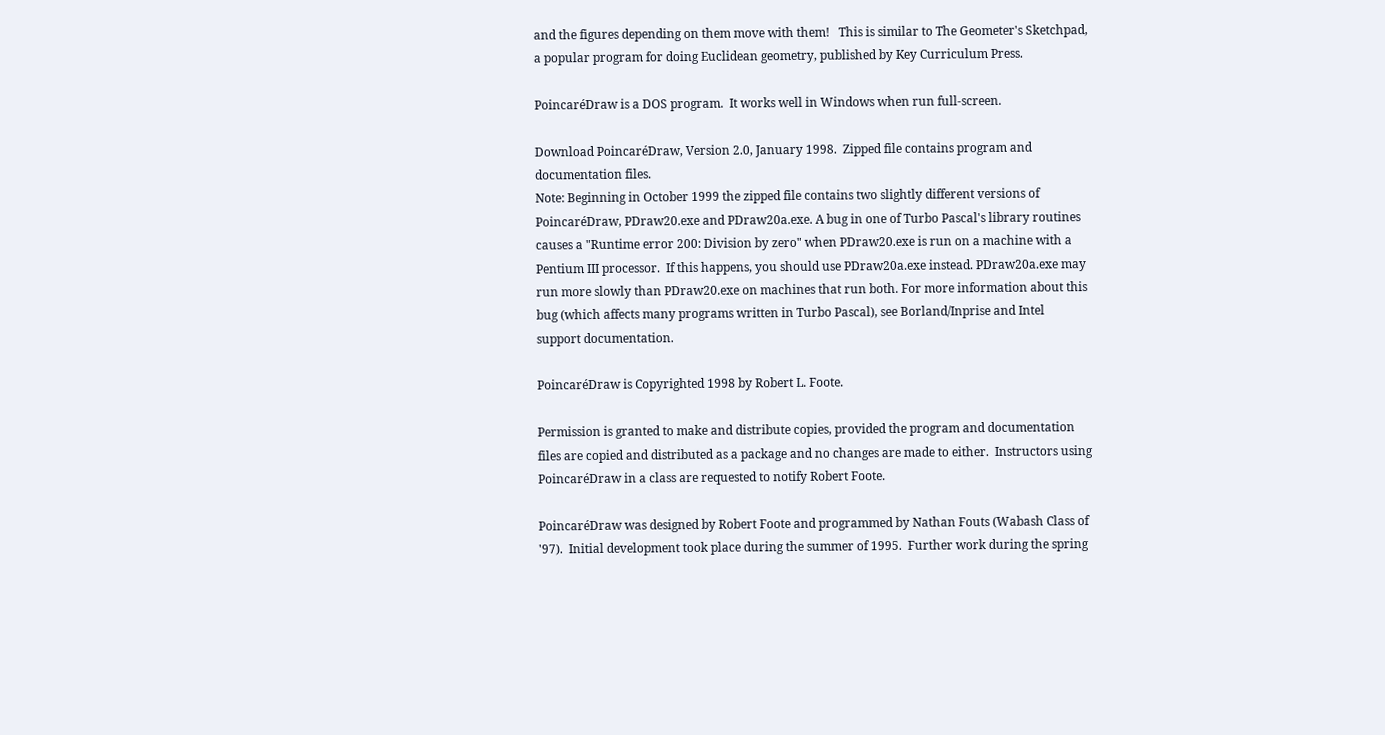and the figures depending on them move with them!   This is similar to The Geometer's Sketchpad, a popular program for doing Euclidean geometry, published by Key Curriculum Press.

PoincaréDraw is a DOS program.  It works well in Windows when run full-screen.

Download PoincaréDraw, Version 2.0, January 1998.  Zipped file contains program and documentation files.
Note: Beginning in October 1999 the zipped file contains two slightly different versions of PoincaréDraw, PDraw20.exe and PDraw20a.exe. A bug in one of Turbo Pascal's library routines causes a "Runtime error 200: Division by zero" when PDraw20.exe is run on a machine with a Pentium III processor.  If this happens, you should use PDraw20a.exe instead. PDraw20a.exe may run more slowly than PDraw20.exe on machines that run both. For more information about this bug (which affects many programs written in Turbo Pascal), see Borland/Inprise and Intel support documentation.

PoincaréDraw is Copyrighted 1998 by Robert L. Foote.

Permission is granted to make and distribute copies, provided the program and documentation files are copied and distributed as a package and no changes are made to either.  Instructors using PoincaréDraw in a class are requested to notify Robert Foote.

PoincaréDraw was designed by Robert Foote and programmed by Nathan Fouts (Wabash Class of '97).  Initial development took place during the summer of 1995.  Further work during the spring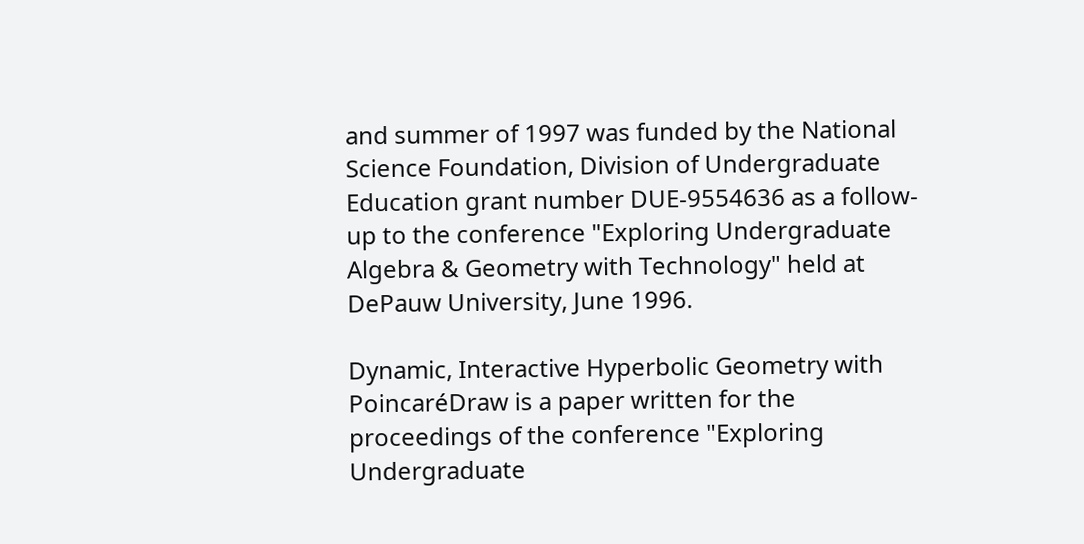and summer of 1997 was funded by the National Science Foundation, Division of Undergraduate Education grant number DUE-9554636 as a follow-up to the conference "Exploring Undergraduate Algebra & Geometry with Technology" held at DePauw University, June 1996.

Dynamic, Interactive Hyperbolic Geometry with PoincaréDraw is a paper written for the proceedings of the conference "Exploring Undergraduate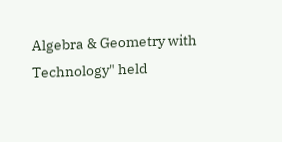Algebra & Geometry with Technology" held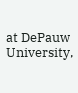at DePauw University,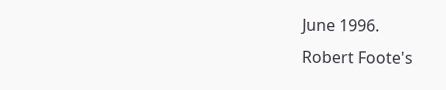June 1996.
Robert Foote's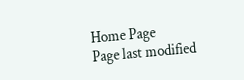Home Page
Page last modified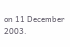on 11 December 2003.